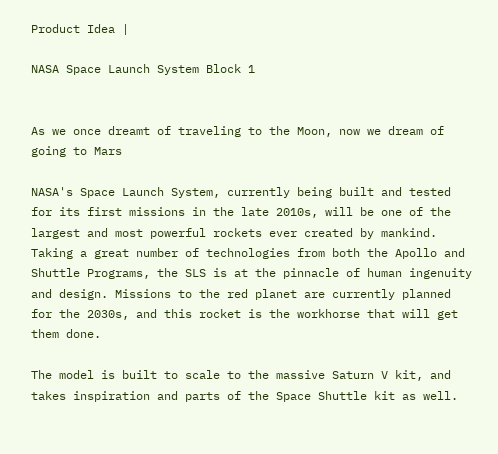Product Idea |

NASA Space Launch System Block 1


As we once dreamt of traveling to the Moon, now we dream of going to Mars

NASA's Space Launch System, currently being built and tested for its first missions in the late 2010s, will be one of the largest and most powerful rockets ever created by mankind. Taking a great number of technologies from both the Apollo and Shuttle Programs, the SLS is at the pinnacle of human ingenuity and design. Missions to the red planet are currently planned for the 2030s, and this rocket is the workhorse that will get them done.

The model is built to scale to the massive Saturn V kit, and takes inspiration and parts of the Space Shuttle kit as well.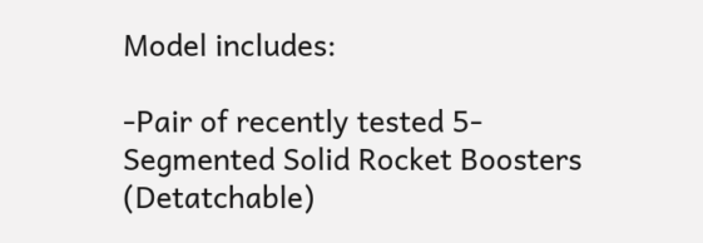Model includes:

-Pair of recently tested 5-Segmented Solid Rocket Boosters (Detatchable)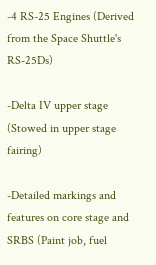-4 RS-25 Engines (Derived from the Space Shuttle's RS-25Ds)

-Delta IV upper stage (Stowed in upper stage fairing)

-Detailed markings and features on core stage and SRBS (Paint job, fuel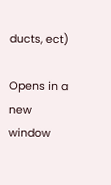ducts, ect)

Opens in a new window